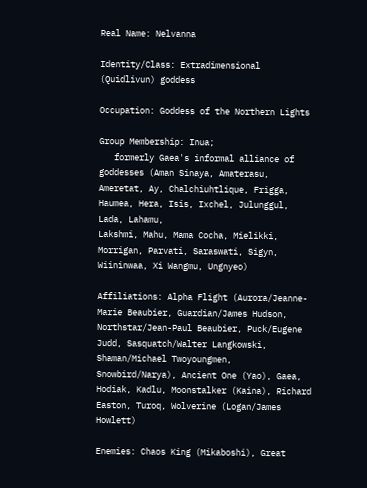Real Name: Nelvanna

Identity/Class: Extradimensional (Quidlivun) goddess

Occupation: Goddess of the Northern Lights

Group Membership: Inua;
   formerly Gaea's informal alliance of goddesses (Aman Sinaya, Amaterasu, Ameretat, Ay, Chalchiuhtlique, Frigga, Haumea, Hera, Isis, Ixchel, Julunggul, Lada, Lahamu,
Lakshmi, Mahu, Mama Cocha, Mielikki, Morrigan, Parvati, Saraswati, Sigyn, Wiininwaa, Xi Wangmu, Ungnyeo)

Affiliations: Alpha Flight (Aurora/Jeanne-Marie Beaubier, Guardian/James Hudson, Northstar/Jean-Paul Beaubier, Puck/Eugene Judd, Sasquatch/Walter Langkowski, Shaman/Michael Twoyoungmen, Snowbird/Narya), Ancient One (Yao), Gaea, Hodiak, Kadlu, Moonstalker (Kaina), Richard Easton, Turoq, Wolverine (Logan/James Howlett)

Enemies: Chaos King (Mikaboshi), Great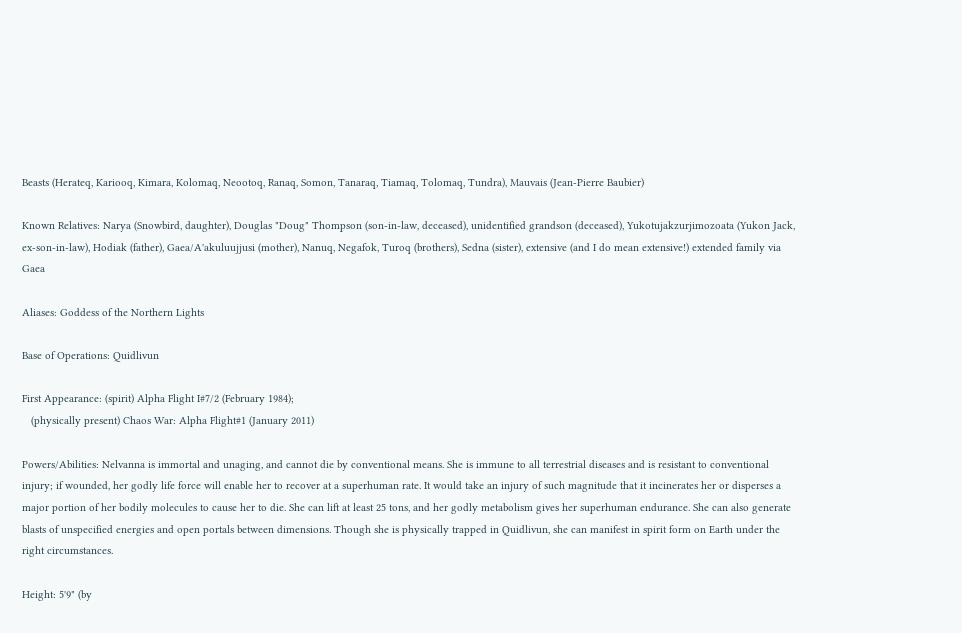Beasts (Herateq, Kariooq, Kimara, Kolomaq, Neootoq, Ranaq, Somon, Tanaraq, Tiamaq, Tolomaq, Tundra), Mauvais (Jean-Pierre Baubier)

Known Relatives: Narya (Snowbird, daughter), Douglas "Doug" Thompson (son-in-law, deceased), unidentified grandson (deceased), Yukotujakzurjimozoata (Yukon Jack, ex-son-in-law), Hodiak (father), Gaea/A'akuluujjusi (mother), Nanuq, Negafok, Turoq (brothers), Sedna (sister), extensive (and I do mean extensive!) extended family via Gaea

Aliases: Goddess of the Northern Lights

Base of Operations: Quidlivun

First Appearance: (spirit) Alpha Flight I#7/2 (February 1984);
   (physically present) Chaos War: Alpha Flight#1 (January 2011)

Powers/Abilities: Nelvanna is immortal and unaging, and cannot die by conventional means. She is immune to all terrestrial diseases and is resistant to conventional injury; if wounded, her godly life force will enable her to recover at a superhuman rate. It would take an injury of such magnitude that it incinerates her or disperses a major portion of her bodily molecules to cause her to die. She can lift at least 25 tons, and her godly metabolism gives her superhuman endurance. She can also generate blasts of unspecified energies and open portals between dimensions. Though she is physically trapped in Quidlivun, she can manifest in spirit form on Earth under the right circumstances.

Height: 5'9" (by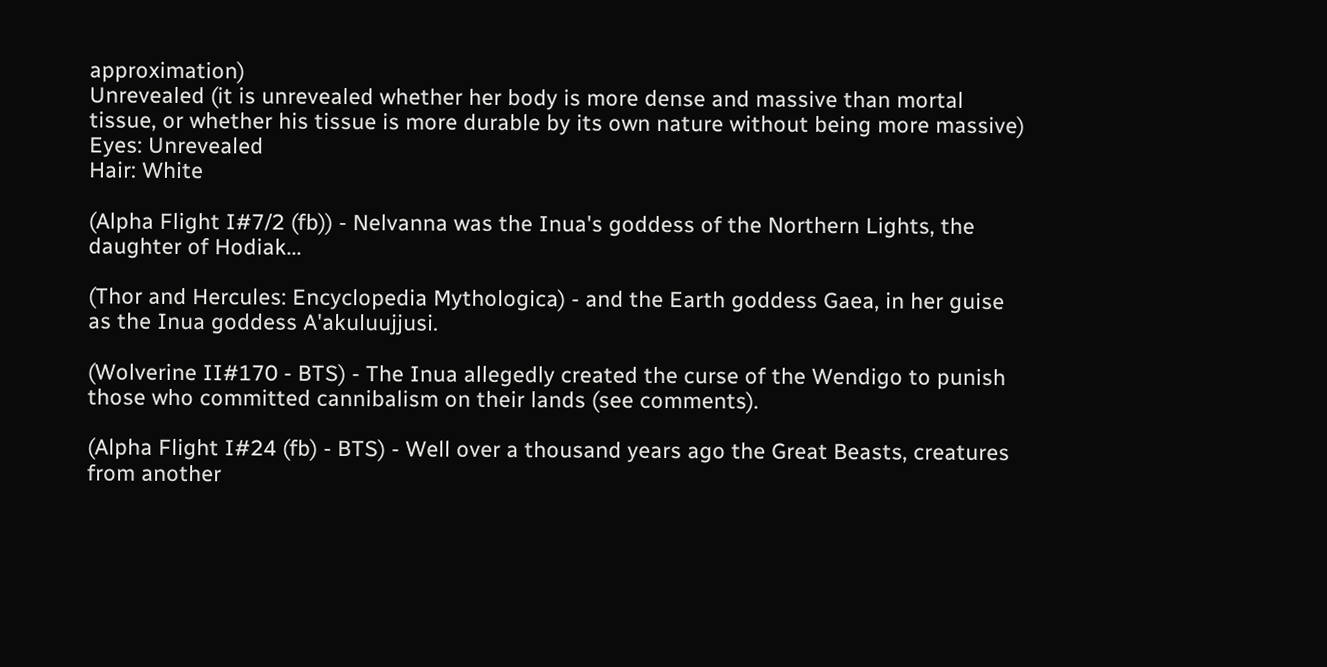approximation)
Unrevealed (it is unrevealed whether her body is more dense and massive than mortal tissue, or whether his tissue is more durable by its own nature without being more massive)
Eyes: Unrevealed
Hair: White

(Alpha Flight I#7/2 (fb)) - Nelvanna was the Inua's goddess of the Northern Lights, the daughter of Hodiak...

(Thor and Hercules: Encyclopedia Mythologica) - and the Earth goddess Gaea, in her guise as the Inua goddess A'akuluujjusi.

(Wolverine II#170 - BTS) - The Inua allegedly created the curse of the Wendigo to punish those who committed cannibalism on their lands (see comments).

(Alpha Flight I#24 (fb) - BTS) - Well over a thousand years ago the Great Beasts, creatures from another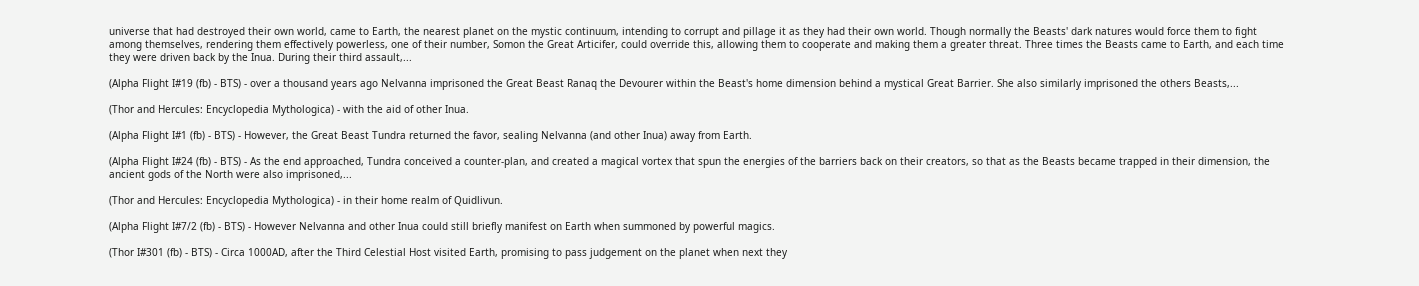universe that had destroyed their own world, came to Earth, the nearest planet on the mystic continuum, intending to corrupt and pillage it as they had their own world. Though normally the Beasts' dark natures would force them to fight among themselves, rendering them effectively powerless, one of their number, Somon the Great Articifer, could override this, allowing them to cooperate and making them a greater threat. Three times the Beasts came to Earth, and each time they were driven back by the Inua. During their third assault,...

(Alpha Flight I#19 (fb) - BTS) - over a thousand years ago Nelvanna imprisoned the Great Beast Ranaq the Devourer within the Beast's home dimension behind a mystical Great Barrier. She also similarly imprisoned the others Beasts,...

(Thor and Hercules: Encyclopedia Mythologica) - with the aid of other Inua.

(Alpha Flight I#1 (fb) - BTS) - However, the Great Beast Tundra returned the favor, sealing Nelvanna (and other Inua) away from Earth.

(Alpha Flight I#24 (fb) - BTS) - As the end approached, Tundra conceived a counter-plan, and created a magical vortex that spun the energies of the barriers back on their creators, so that as the Beasts became trapped in their dimension, the ancient gods of the North were also imprisoned,...

(Thor and Hercules: Encyclopedia Mythologica) - in their home realm of Quidlivun.

(Alpha Flight I#7/2 (fb) - BTS) - However Nelvanna and other Inua could still briefly manifest on Earth when summoned by powerful magics.

(Thor I#301 (fb) - BTS) - Circa 1000AD, after the Third Celestial Host visited Earth, promising to pass judgement on the planet when next they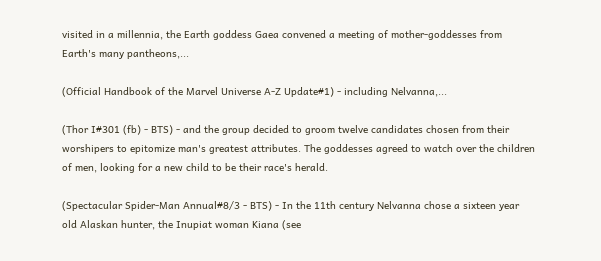visited in a millennia, the Earth goddess Gaea convened a meeting of mother-goddesses from Earth's many pantheons,...

(Official Handbook of the Marvel Universe A-Z Update#1) - including Nelvanna,...

(Thor I#301 (fb) - BTS) - and the group decided to groom twelve candidates chosen from their worshipers to epitomize man's greatest attributes. The goddesses agreed to watch over the children of men, looking for a new child to be their race's herald.

(Spectacular Spider-Man Annual#8/3 - BTS) - In the 11th century Nelvanna chose a sixteen year old Alaskan hunter, the Inupiat woman Kiana (see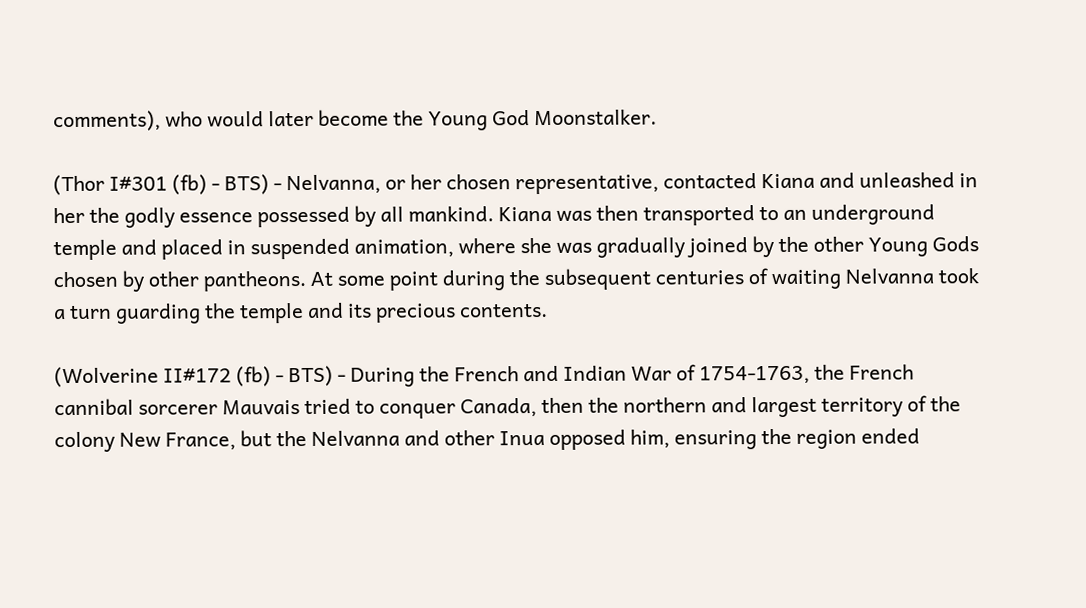comments), who would later become the Young God Moonstalker.

(Thor I#301 (fb) - BTS) - Nelvanna, or her chosen representative, contacted Kiana and unleashed in her the godly essence possessed by all mankind. Kiana was then transported to an underground temple and placed in suspended animation, where she was gradually joined by the other Young Gods chosen by other pantheons. At some point during the subsequent centuries of waiting Nelvanna took a turn guarding the temple and its precious contents.

(Wolverine II#172 (fb) - BTS) - During the French and Indian War of 1754-1763, the French cannibal sorcerer Mauvais tried to conquer Canada, then the northern and largest territory of the colony New France, but the Nelvanna and other Inua opposed him, ensuring the region ended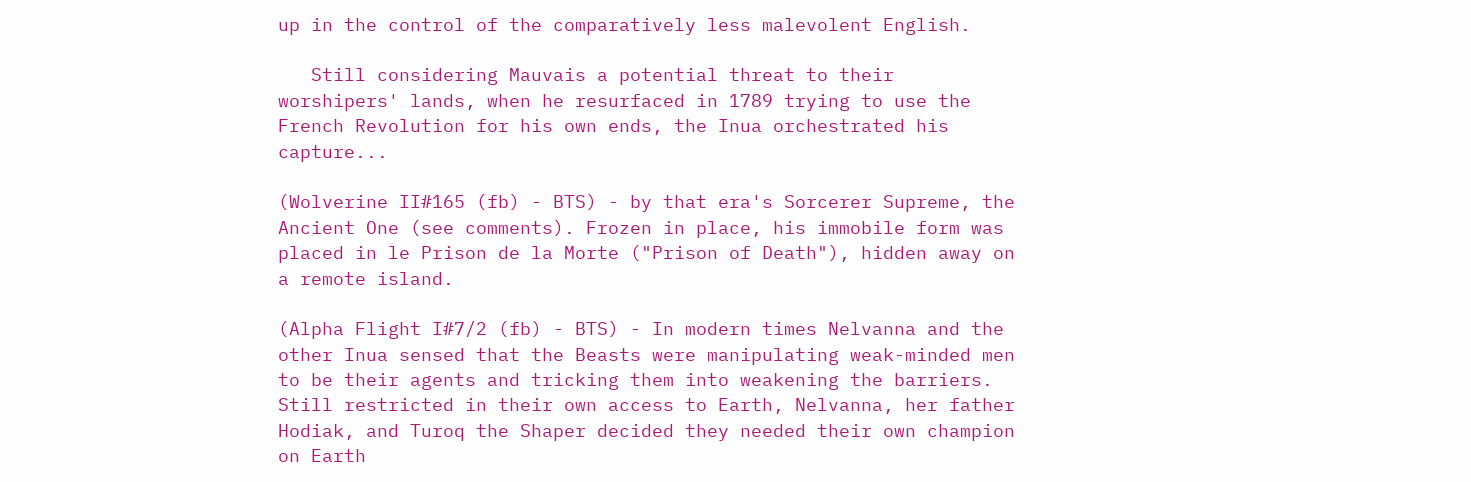up in the control of the comparatively less malevolent English.

   Still considering Mauvais a potential threat to their worshipers' lands, when he resurfaced in 1789 trying to use the French Revolution for his own ends, the Inua orchestrated his capture...

(Wolverine II#165 (fb) - BTS) - by that era's Sorcerer Supreme, the Ancient One (see comments). Frozen in place, his immobile form was placed in le Prison de la Morte ("Prison of Death"), hidden away on a remote island.

(Alpha Flight I#7/2 (fb) - BTS) - In modern times Nelvanna and the other Inua sensed that the Beasts were manipulating weak-minded men to be their agents and tricking them into weakening the barriers. Still restricted in their own access to Earth, Nelvanna, her father Hodiak, and Turoq the Shaper decided they needed their own champion on Earth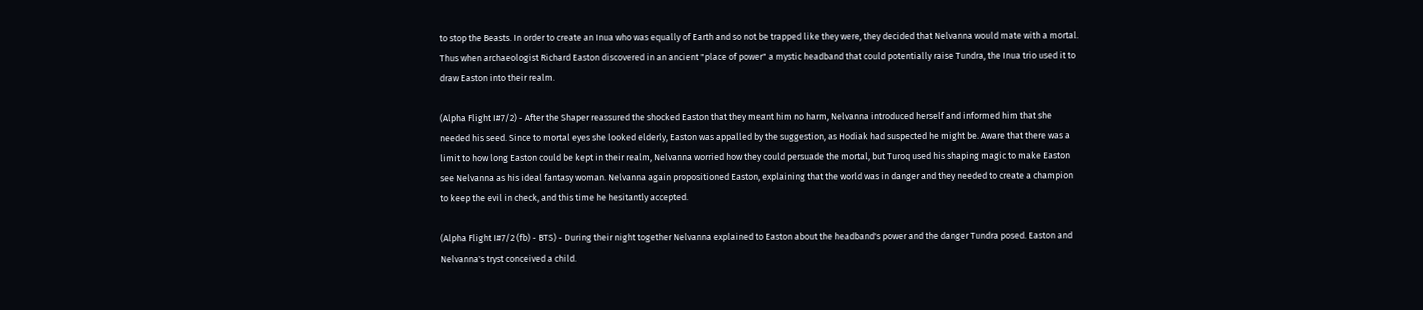to stop the Beasts. In order to create an Inua who was equally of Earth and so not be trapped like they were, they decided that Nelvanna would mate with a mortal. Thus when archaeologist Richard Easton discovered in an ancient "place of power" a mystic headband that could potentially raise Tundra, the Inua trio used it to draw Easton into their realm.

(Alpha Flight I#7/2) - After the Shaper reassured the shocked Easton that they meant him no harm, Nelvanna introduced herself and informed him that she needed his seed. Since to mortal eyes she looked elderly, Easton was appalled by the suggestion, as Hodiak had suspected he might be. Aware that there was a limit to how long Easton could be kept in their realm, Nelvanna worried how they could persuade the mortal, but Turoq used his shaping magic to make Easton see Nelvanna as his ideal fantasy woman. Nelvanna again propositioned Easton, explaining that the world was in danger and they needed to create a champion to keep the evil in check, and this time he hesitantly accepted.

(Alpha Flight I#7/2 (fb) - BTS) - During their night together Nelvanna explained to Easton about the headband's power and the danger Tundra posed. Easton and Nelvanna's tryst conceived a child.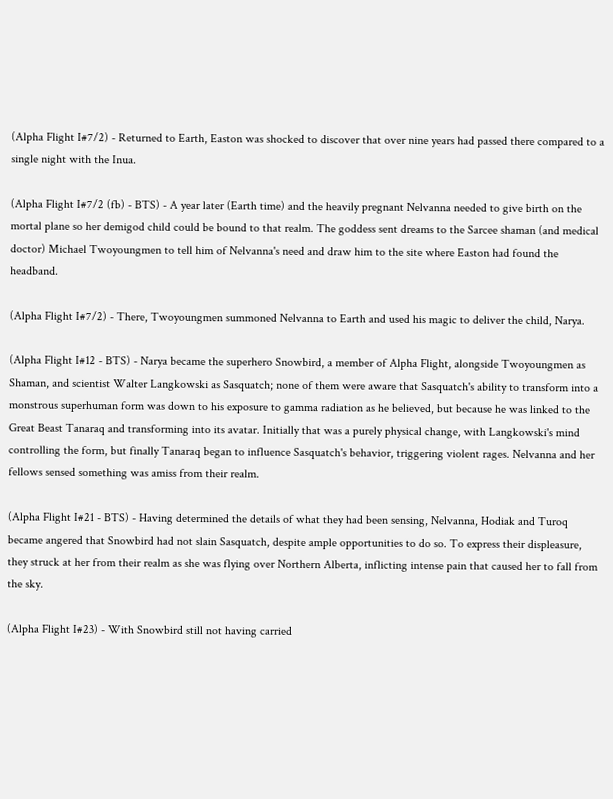(Alpha Flight I#7/2) - Returned to Earth, Easton was shocked to discover that over nine years had passed there compared to a single night with the Inua.

(Alpha Flight I#7/2 (fb) - BTS) - A year later (Earth time) and the heavily pregnant Nelvanna needed to give birth on the mortal plane so her demigod child could be bound to that realm. The goddess sent dreams to the Sarcee shaman (and medical doctor) Michael Twoyoungmen to tell him of Nelvanna's need and draw him to the site where Easton had found the headband.

(Alpha Flight I#7/2) - There, Twoyoungmen summoned Nelvanna to Earth and used his magic to deliver the child, Narya.

(Alpha Flight I#12 - BTS) - Narya became the superhero Snowbird, a member of Alpha Flight, alongside Twoyoungmen as Shaman, and scientist Walter Langkowski as Sasquatch; none of them were aware that Sasquatch's ability to transform into a monstrous superhuman form was down to his exposure to gamma radiation as he believed, but because he was linked to the Great Beast Tanaraq and transforming into its avatar. Initially that was a purely physical change, with Langkowski's mind controlling the form, but finally Tanaraq began to influence Sasquatch's behavior, triggering violent rages. Nelvanna and her fellows sensed something was amiss from their realm.

(Alpha Flight I#21 - BTS) - Having determined the details of what they had been sensing, Nelvanna, Hodiak and Turoq became angered that Snowbird had not slain Sasquatch, despite ample opportunities to do so. To express their displeasure, they struck at her from their realm as she was flying over Northern Alberta, inflicting intense pain that caused her to fall from the sky.

(Alpha Flight I#23) - With Snowbird still not having carried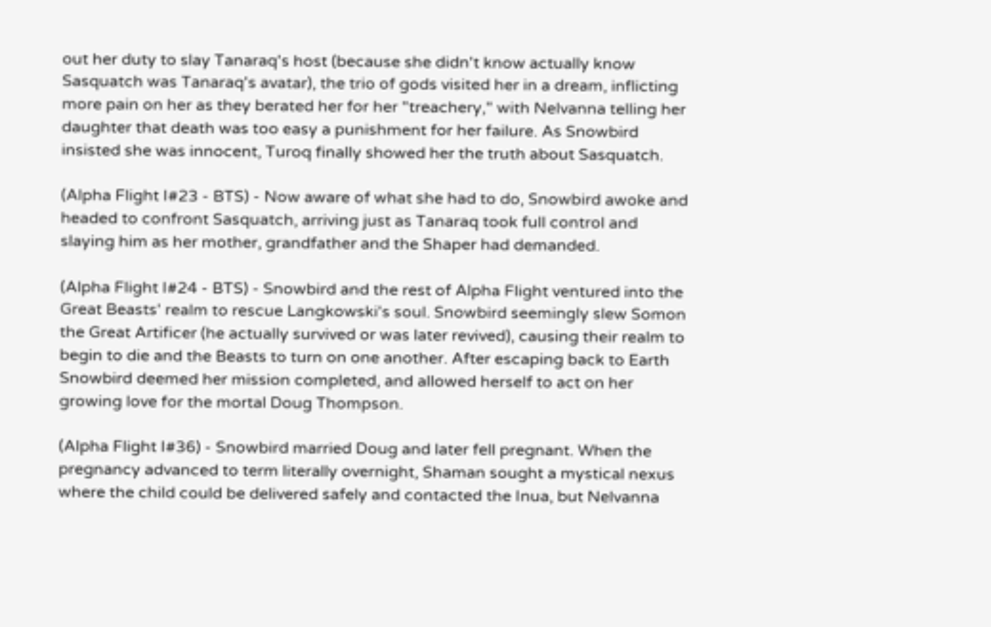out her duty to slay Tanaraq's host (because she didn't know actually know Sasquatch was Tanaraq's avatar), the trio of gods visited her in a dream, inflicting more pain on her as they berated her for her "treachery," with Nelvanna telling her daughter that death was too easy a punishment for her failure. As Snowbird insisted she was innocent, Turoq finally showed her the truth about Sasquatch.

(Alpha Flight I#23 - BTS) - Now aware of what she had to do, Snowbird awoke and headed to confront Sasquatch, arriving just as Tanaraq took full control and slaying him as her mother, grandfather and the Shaper had demanded.

(Alpha Flight I#24 - BTS) - Snowbird and the rest of Alpha Flight ventured into the Great Beasts' realm to rescue Langkowski's soul. Snowbird seemingly slew Somon the Great Artificer (he actually survived or was later revived), causing their realm to begin to die and the Beasts to turn on one another. After escaping back to Earth Snowbird deemed her mission completed, and allowed herself to act on her growing love for the mortal Doug Thompson.

(Alpha Flight I#36) - Snowbird married Doug and later fell pregnant. When the pregnancy advanced to term literally overnight, Shaman sought a mystical nexus where the child could be delivered safely and contacted the Inua, but Nelvanna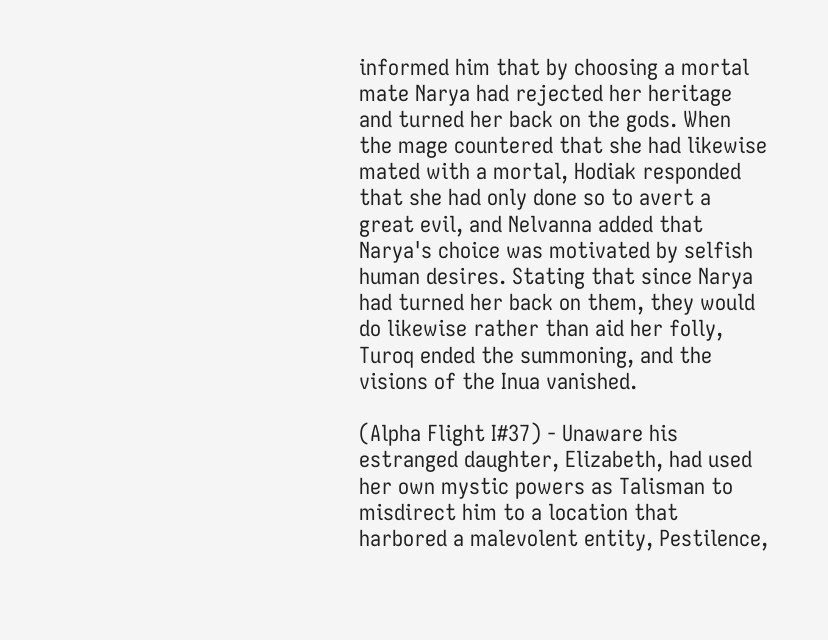informed him that by choosing a mortal mate Narya had rejected her heritage and turned her back on the gods. When the mage countered that she had likewise mated with a mortal, Hodiak responded that she had only done so to avert a great evil, and Nelvanna added that Narya's choice was motivated by selfish human desires. Stating that since Narya had turned her back on them, they would do likewise rather than aid her folly, Turoq ended the summoning, and the visions of the Inua vanished.

(Alpha Flight I#37) - Unaware his estranged daughter, Elizabeth, had used her own mystic powers as Talisman to misdirect him to a location that harbored a malevolent entity, Pestilence,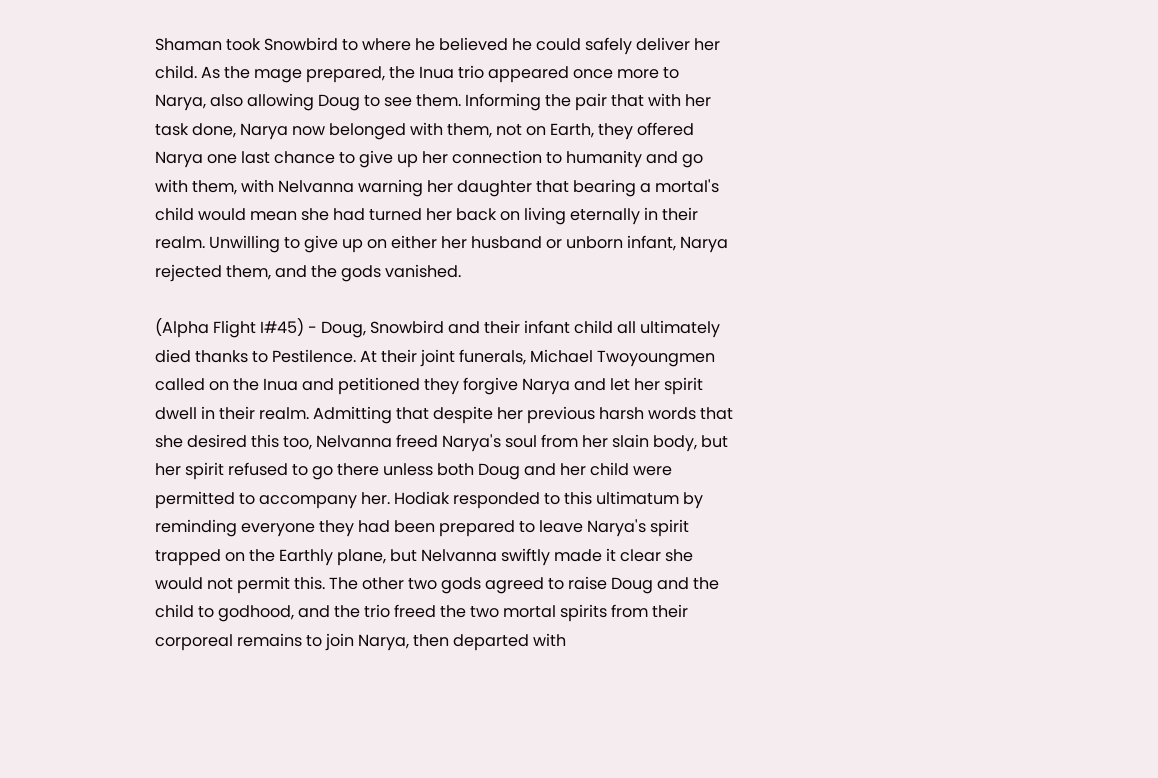Shaman took Snowbird to where he believed he could safely deliver her child. As the mage prepared, the Inua trio appeared once more to Narya, also allowing Doug to see them. Informing the pair that with her task done, Narya now belonged with them, not on Earth, they offered Narya one last chance to give up her connection to humanity and go with them, with Nelvanna warning her daughter that bearing a mortal's child would mean she had turned her back on living eternally in their realm. Unwilling to give up on either her husband or unborn infant, Narya rejected them, and the gods vanished.

(Alpha Flight I#45) - Doug, Snowbird and their infant child all ultimately died thanks to Pestilence. At their joint funerals, Michael Twoyoungmen called on the Inua and petitioned they forgive Narya and let her spirit dwell in their realm. Admitting that despite her previous harsh words that she desired this too, Nelvanna freed Narya's soul from her slain body, but her spirit refused to go there unless both Doug and her child were permitted to accompany her. Hodiak responded to this ultimatum by reminding everyone they had been prepared to leave Narya's spirit trapped on the Earthly plane, but Nelvanna swiftly made it clear she would not permit this. The other two gods agreed to raise Doug and the child to godhood, and the trio freed the two mortal spirits from their corporeal remains to join Narya, then departed with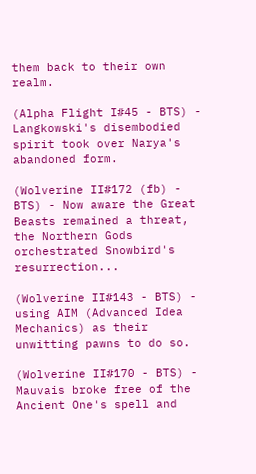them back to their own realm.

(Alpha Flight I#45 - BTS) - Langkowski's disembodied spirit took over Narya's abandoned form.

(Wolverine II#172 (fb) - BTS) - Now aware the Great Beasts remained a threat, the Northern Gods orchestrated Snowbird's resurrection...

(Wolverine II#143 - BTS) - using AIM (Advanced Idea Mechanics) as their unwitting pawns to do so.

(Wolverine II#170 - BTS) - Mauvais broke free of the Ancient One's spell and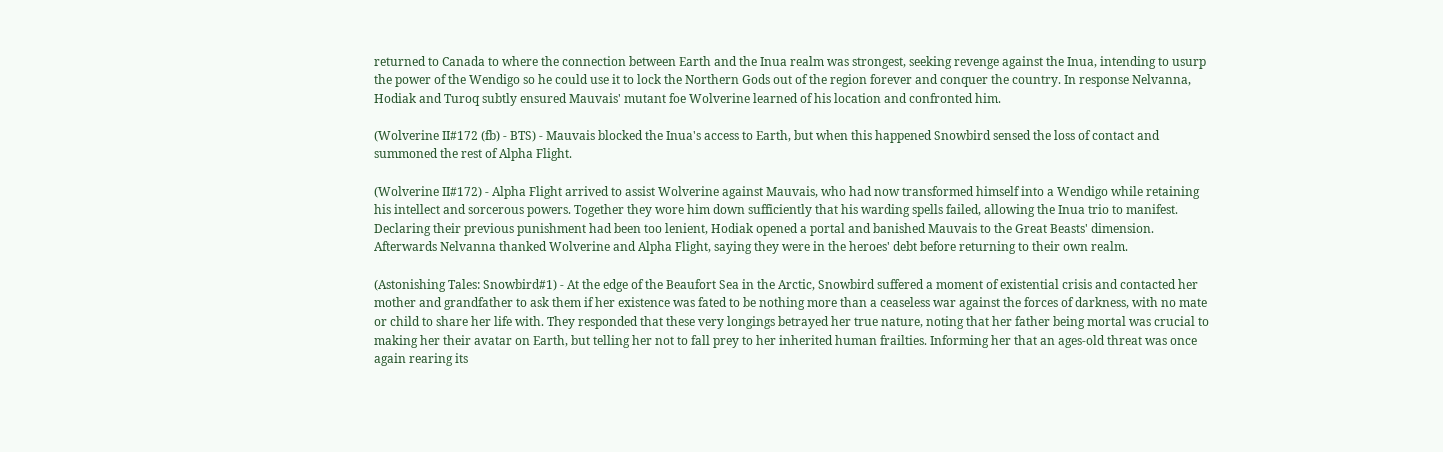returned to Canada to where the connection between Earth and the Inua realm was strongest, seeking revenge against the Inua, intending to usurp the power of the Wendigo so he could use it to lock the Northern Gods out of the region forever and conquer the country. In response Nelvanna, Hodiak and Turoq subtly ensured Mauvais' mutant foe Wolverine learned of his location and confronted him.

(Wolverine II#172 (fb) - BTS) - Mauvais blocked the Inua's access to Earth, but when this happened Snowbird sensed the loss of contact and summoned the rest of Alpha Flight.

(Wolverine II#172) - Alpha Flight arrived to assist Wolverine against Mauvais, who had now transformed himself into a Wendigo while retaining his intellect and sorcerous powers. Together they wore him down sufficiently that his warding spells failed, allowing the Inua trio to manifest. Declaring their previous punishment had been too lenient, Hodiak opened a portal and banished Mauvais to the Great Beasts' dimension. Afterwards Nelvanna thanked Wolverine and Alpha Flight, saying they were in the heroes' debt before returning to their own realm.

(Astonishing Tales: Snowbird#1) - At the edge of the Beaufort Sea in the Arctic, Snowbird suffered a moment of existential crisis and contacted her mother and grandfather to ask them if her existence was fated to be nothing more than a ceaseless war against the forces of darkness, with no mate or child to share her life with. They responded that these very longings betrayed her true nature, noting that her father being mortal was crucial to making her their avatar on Earth, but telling her not to fall prey to her inherited human frailties. Informing her that an ages-old threat was once again rearing its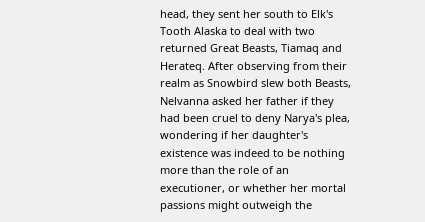head, they sent her south to Elk's Tooth Alaska to deal with two returned Great Beasts, Tiamaq and Herateq. After observing from their realm as Snowbird slew both Beasts, Nelvanna asked her father if they had been cruel to deny Narya's plea, wondering if her daughter's existence was indeed to be nothing more than the role of an executioner, or whether her mortal passions might outweigh the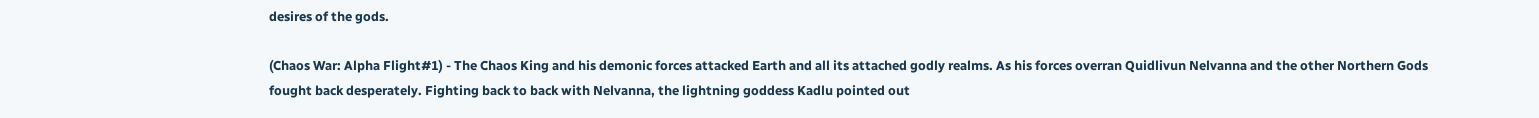desires of the gods.

(Chaos War: Alpha Flight#1) - The Chaos King and his demonic forces attacked Earth and all its attached godly realms. As his forces overran Quidlivun Nelvanna and the other Northern Gods fought back desperately. Fighting back to back with Nelvanna, the lightning goddess Kadlu pointed out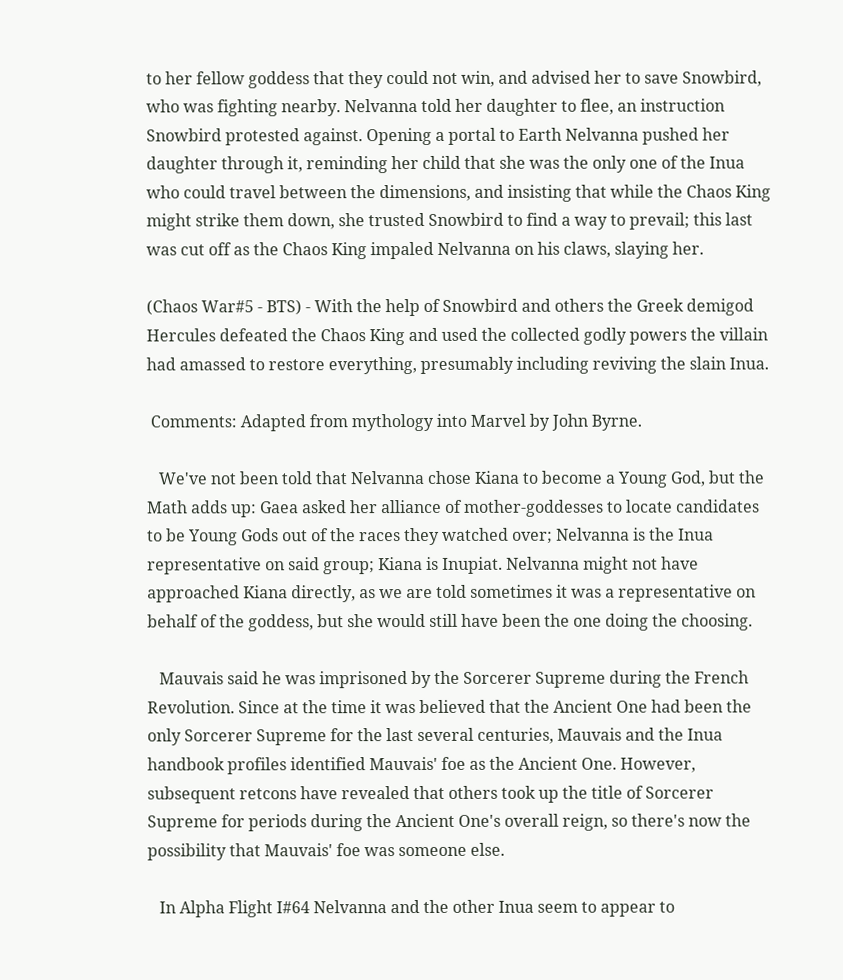to her fellow goddess that they could not win, and advised her to save Snowbird, who was fighting nearby. Nelvanna told her daughter to flee, an instruction Snowbird protested against. Opening a portal to Earth Nelvanna pushed her daughter through it, reminding her child that she was the only one of the Inua who could travel between the dimensions, and insisting that while the Chaos King might strike them down, she trusted Snowbird to find a way to prevail; this last was cut off as the Chaos King impaled Nelvanna on his claws, slaying her.

(Chaos War#5 - BTS) - With the help of Snowbird and others the Greek demigod Hercules defeated the Chaos King and used the collected godly powers the villain had amassed to restore everything, presumably including reviving the slain Inua.

 Comments: Adapted from mythology into Marvel by John Byrne.

   We've not been told that Nelvanna chose Kiana to become a Young God, but the Math adds up: Gaea asked her alliance of mother-goddesses to locate candidates to be Young Gods out of the races they watched over; Nelvanna is the Inua representative on said group; Kiana is Inupiat. Nelvanna might not have approached Kiana directly, as we are told sometimes it was a representative on behalf of the goddess, but she would still have been the one doing the choosing.

   Mauvais said he was imprisoned by the Sorcerer Supreme during the French Revolution. Since at the time it was believed that the Ancient One had been the only Sorcerer Supreme for the last several centuries, Mauvais and the Inua handbook profiles identified Mauvais' foe as the Ancient One. However, subsequent retcons have revealed that others took up the title of Sorcerer Supreme for periods during the Ancient One's overall reign, so there's now the possibility that Mauvais' foe was someone else.

   In Alpha Flight I#64 Nelvanna and the other Inua seem to appear to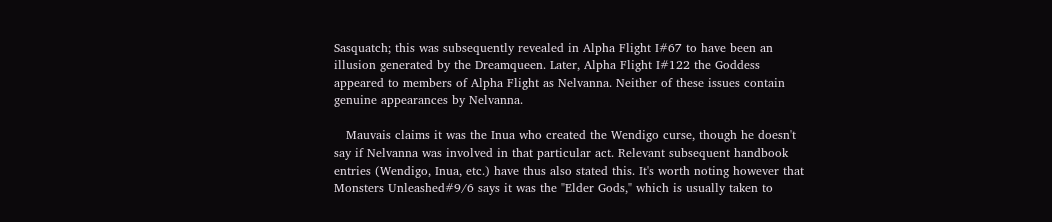Sasquatch; this was subsequently revealed in Alpha Flight I#67 to have been an illusion generated by the Dreamqueen. Later, Alpha Flight I#122 the Goddess appeared to members of Alpha Flight as Nelvanna. Neither of these issues contain genuine appearances by Nelvanna.

   Mauvais claims it was the Inua who created the Wendigo curse, though he doesn't say if Nelvanna was involved in that particular act. Relevant subsequent handbook entries (Wendigo, Inua, etc.) have thus also stated this. It's worth noting however that Monsters Unleashed#9/6 says it was the "Elder Gods," which is usually taken to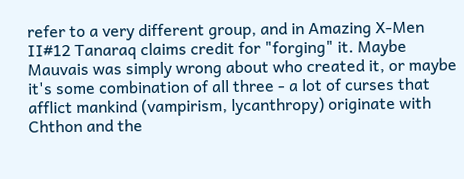refer to a very different group, and in Amazing X-Men II#12 Tanaraq claims credit for "forging" it. Maybe Mauvais was simply wrong about who created it, or maybe it's some combination of all three - a lot of curses that afflict mankind (vampirism, lycanthropy) originate with Chthon and the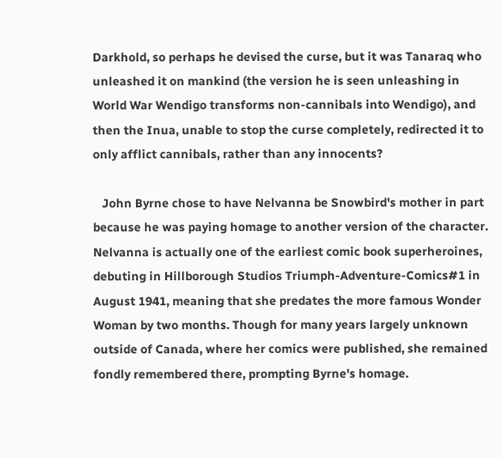Darkhold, so perhaps he devised the curse, but it was Tanaraq who unleashed it on mankind (the version he is seen unleashing in World War Wendigo transforms non-cannibals into Wendigo), and then the Inua, unable to stop the curse completely, redirected it to only afflict cannibals, rather than any innocents?

   John Byrne chose to have Nelvanna be Snowbird's mother in part because he was paying homage to another version of the character. Nelvanna is actually one of the earliest comic book superheroines, debuting in Hillborough Studios Triumph-Adventure-Comics#1 in August 1941, meaning that she predates the more famous Wonder Woman by two months. Though for many years largely unknown outside of Canada, where her comics were published, she remained fondly remembered there, prompting Byrne's homage.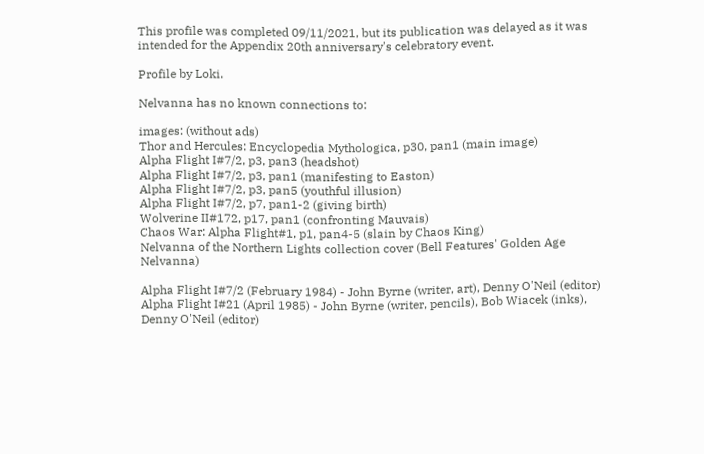This profile was completed 09/11/2021, but its publication was delayed as it was intended for the Appendix 20th anniversary's celebratory event.

Profile by Loki.

Nelvanna has no known connections to:

images: (without ads)
Thor and Hercules: Encyclopedia Mythologica, p30, pan1 (main image)
Alpha Flight I#7/2, p3, pan3 (headshot)
Alpha Flight I#7/2, p3, pan1 (manifesting to Easton)
Alpha Flight I#7/2, p3, pan5 (youthful illusion)
Alpha Flight I#7/2, p7, pan1-2 (giving birth)
Wolverine II#172, p17, pan1 (confronting Mauvais)
Chaos War: Alpha Flight#1, p1, pan4-5 (slain by Chaos King)
Nelvanna of the Northern Lights collection cover (Bell Features' Golden Age Nelvanna)

Alpha Flight I#7/2 (February 1984) - John Byrne (writer, art), Denny O'Neil (editor)
Alpha Flight I#21 (April 1985) - John Byrne (writer, pencils), Bob Wiacek (inks), Denny O'Neil (editor)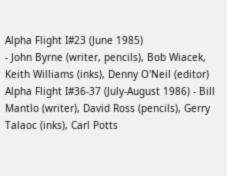Alpha Flight I#23 (June 1985)
- John Byrne (writer, pencils), Bob Wiacek, Keith Williams (inks), Denny O'Neil (editor)
Alpha Flight I#36-37 (July-August 1986) - Bill Mantlo (writer), David Ross (pencils), Gerry Talaoc (inks), Carl Potts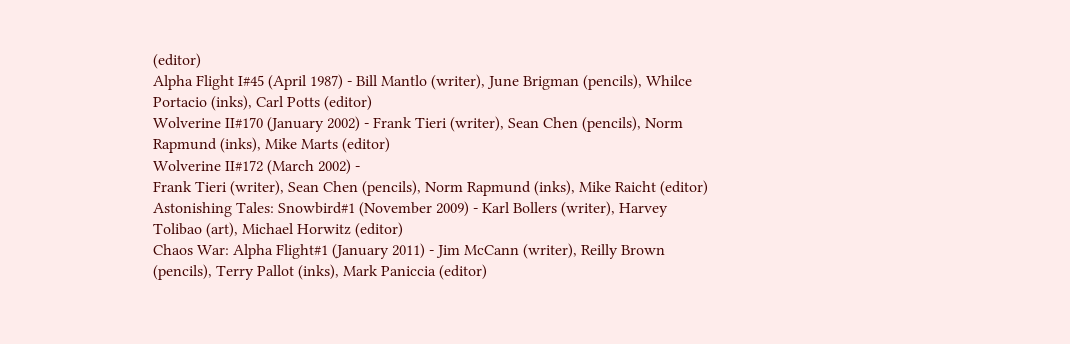(editor)
Alpha Flight I#45 (April 1987) - Bill Mantlo (writer), June Brigman (pencils), Whilce Portacio (inks), Carl Potts (editor)
Wolverine II#170 (January 2002) - Frank Tieri (writer), Sean Chen (pencils), Norm Rapmund (inks), Mike Marts (editor)
Wolverine II#172 (March 2002) -
Frank Tieri (writer), Sean Chen (pencils), Norm Rapmund (inks), Mike Raicht (editor)
Astonishing Tales: Snowbird#1 (November 2009) - Karl Bollers (writer), Harvey Tolibao (art), Michael Horwitz (editor)
Chaos War: Alpha Flight#1 (January 2011) - Jim McCann (writer), Reilly Brown (pencils), Terry Pallot (inks), Mark Paniccia (editor)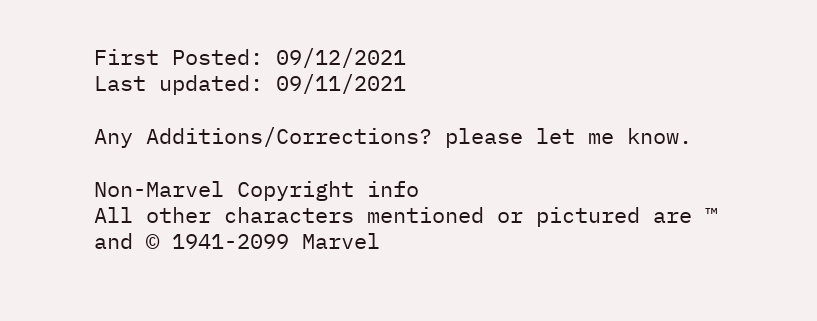First Posted: 09/12/2021
Last updated: 09/11/2021

Any Additions/Corrections? please let me know.

Non-Marvel Copyright info
All other characters mentioned or pictured are ™ and © 1941-2099 Marvel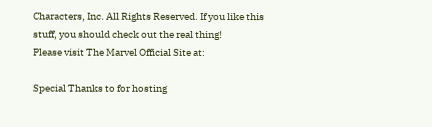Characters, Inc. All Rights Reserved. If you like this stuff, you should check out the real thing!
Please visit The Marvel Official Site at:

Special Thanks to for hosting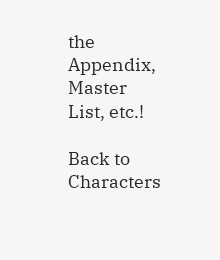the Appendix, Master List, etc.!

Back to Characters